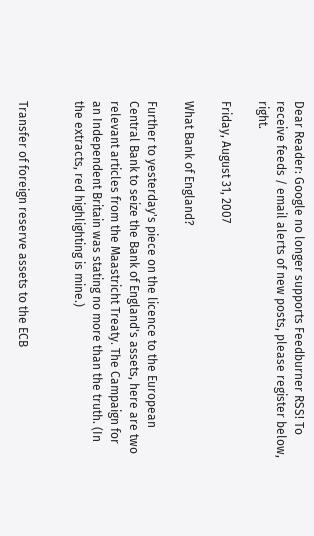Dear Reader: Google no longer supports Feedburner RSS! To receive feeds / email alerts of new posts, please register below, right.

Friday, August 31, 2007

What Bank of England?

Further to yesterday's piece on the licence to the European Central Bank to seize the Bank of England's assets, here are two relevant articles from the Maastricht Treaty. The Campaign for an Independent Britain was stating no more than the truth. (In the extracts, red highlighting is mine.)


Transfer of foreign reserve assets to the ECB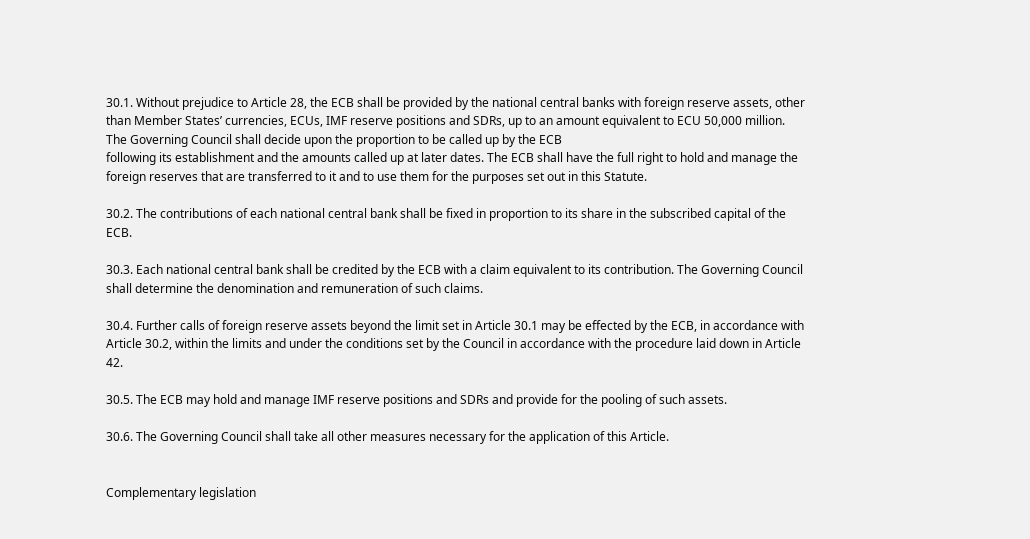30.1. Without prejudice to Article 28, the ECB shall be provided by the national central banks with foreign reserve assets, other than Member States’ currencies, ECUs, IMF reserve positions and SDRs, up to an amount equivalent to ECU 50,000 million. The Governing Council shall decide upon the proportion to be called up by the ECB
following its establishment and the amounts called up at later dates. The ECB shall have the full right to hold and manage the foreign reserves that are transferred to it and to use them for the purposes set out in this Statute.

30.2. The contributions of each national central bank shall be fixed in proportion to its share in the subscribed capital of the ECB.

30.3. Each national central bank shall be credited by the ECB with a claim equivalent to its contribution. The Governing Council shall determine the denomination and remuneration of such claims.

30.4. Further calls of foreign reserve assets beyond the limit set in Article 30.1 may be effected by the ECB, in accordance with Article 30.2, within the limits and under the conditions set by the Council in accordance with the procedure laid down in Article 42.

30.5. The ECB may hold and manage IMF reserve positions and SDRs and provide for the pooling of such assets.

30.6. The Governing Council shall take all other measures necessary for the application of this Article.


Complementary legislation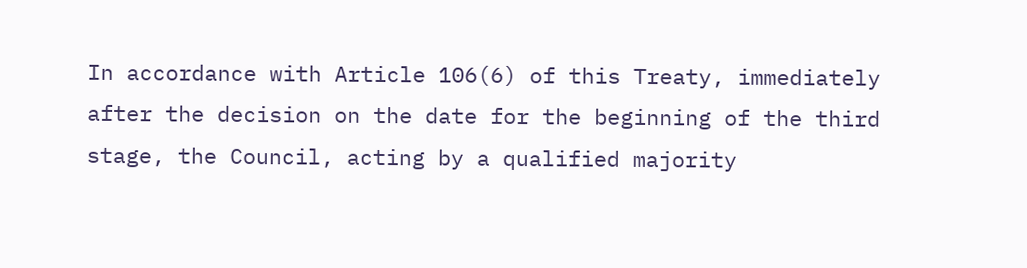In accordance with Article 106(6) of this Treaty, immediately after the decision on the date for the beginning of the third stage, the Council, acting by a qualified majority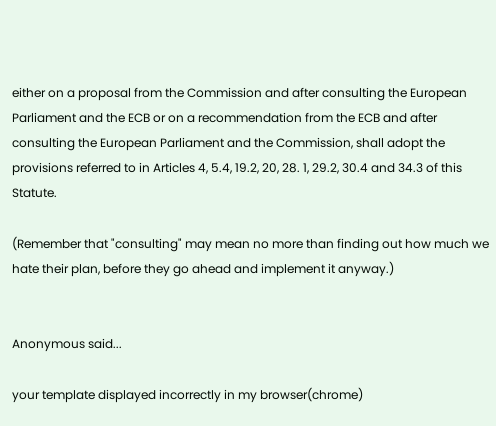either on a proposal from the Commission and after consulting the European Parliament and the ECB or on a recommendation from the ECB and after consulting the European Parliament and the Commission, shall adopt the provisions referred to in Articles 4, 5.4, 19.2, 20, 28. 1, 29.2, 30.4 and 34.3 of this Statute.

(Remember that "consulting" may mean no more than finding out how much we hate their plan, before they go ahead and implement it anyway.)


Anonymous said...

your template displayed incorrectly in my browser(chrome)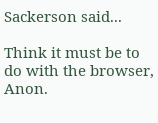Sackerson said...

Think it must be to do with the browser, Anon.